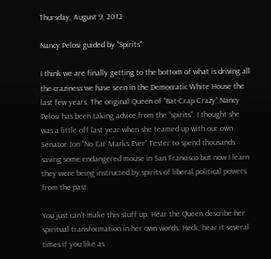Thursday, August 9, 2012

Nancy Pelosi guided by "Spirits"

I think we are finally getting to the bottom of what is driving all the craziness we have seen in the Democratic White House the last few years. The original Queen of “Bat-Crap Crazy” Nancy Pelosi has been taking advice from the “spirits”. I thought she was a little off last year when she teamed up with our own Senator Jon “No Ear Marks Ever” Tester to spend thousands saving some endangered mouse in San Francisco but now I learn they were being instructed by spirits of liberal political powers from the past.

You just can’t make this stuff up. Hear the Queen describe her spiritual transformation in her own words. Heck, hear it several times if you like as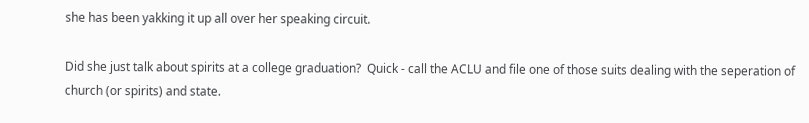she has been yakking it up all over her speaking circuit.

Did she just talk about spirits at a college graduation?  Quick - call the ACLU and file one of those suits dealing with the seperation of church (or spirits) and state.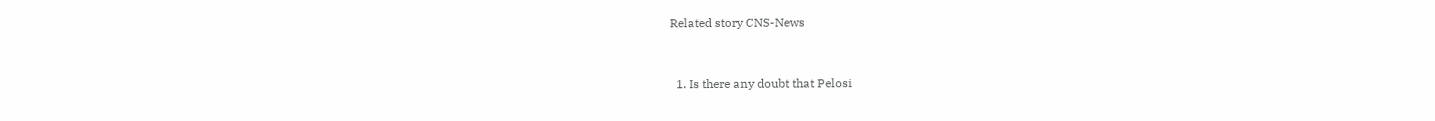Related story CNS-News


  1. Is there any doubt that Pelosi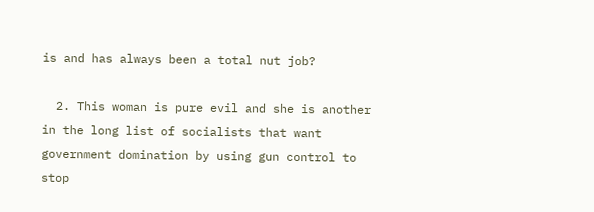is and has always been a total nut job?

  2. This woman is pure evil and she is another in the long list of socialists that want government domination by using gun control to stop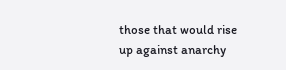those that would rise up against anarchy